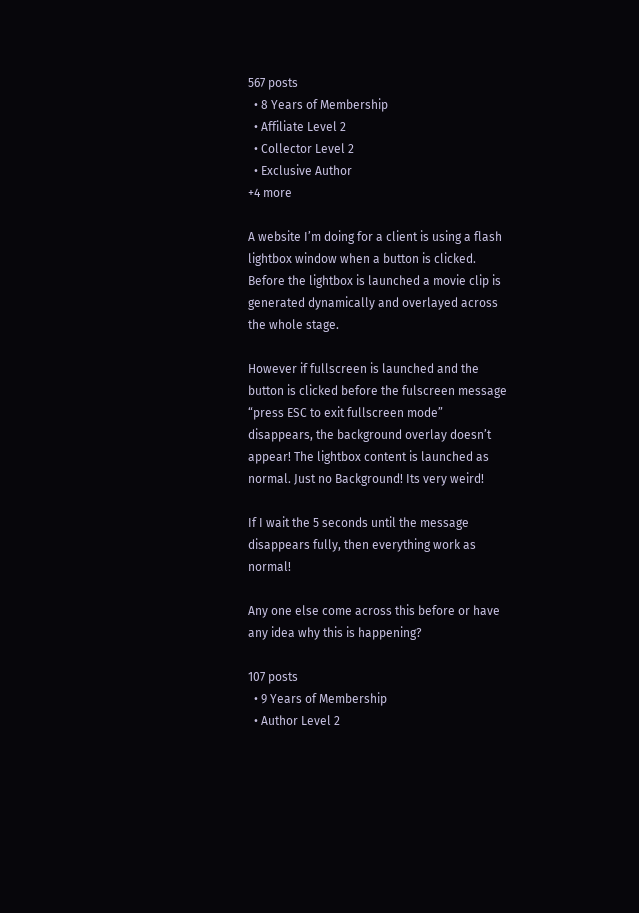567 posts
  • 8 Years of Membership
  • Affiliate Level 2
  • Collector Level 2
  • Exclusive Author
+4 more

A website I’m doing for a client is using a flash lightbox window when a button is clicked. Before the lightbox is launched a movie clip is generated dynamically and overlayed across the whole stage.

However if fullscreen is launched and the button is clicked before the fulscreen message “press ESC to exit fullscreen mode” disappears, the background overlay doesn’t appear! The lightbox content is launched as normal. Just no Background! Its very weird!

If I wait the 5 seconds until the message disappears fully, then everything work as normal!

Any one else come across this before or have any idea why this is happening?

107 posts
  • 9 Years of Membership
  • Author Level 2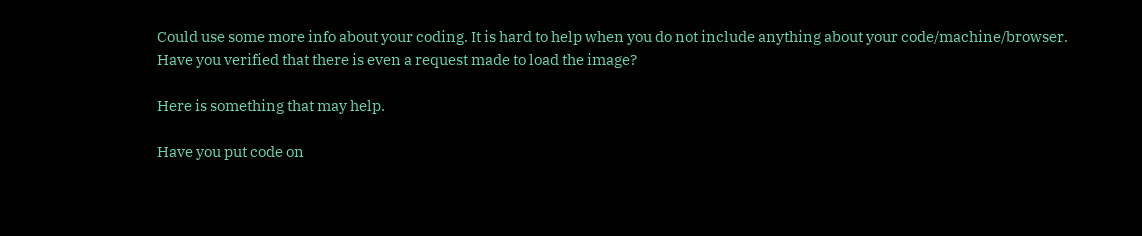Could use some more info about your coding. It is hard to help when you do not include anything about your code/machine/browser. Have you verified that there is even a request made to load the image?

Here is something that may help.

Have you put code on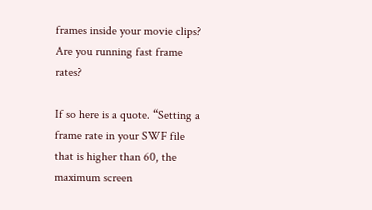frames inside your movie clips? Are you running fast frame rates?

If so here is a quote. “Setting a frame rate in your SWF file that is higher than 60, the maximum screen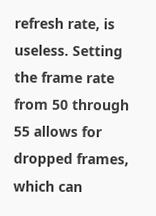refresh rate, is useless. Setting the frame rate from 50 through 55 allows for dropped frames, which can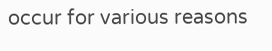occur for various reasons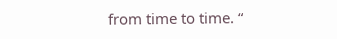from time to time. “